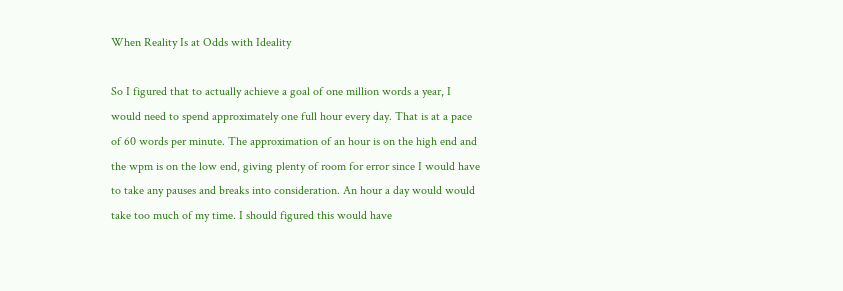When Reality Is at Odds with Ideality

So I figured that to actually achieve a goal of one million words a year, I would need to spend approximately one full hour every day. That is at a pace of 60 words per minute. The approximation of an hour is on the high end and the wpm is on the low end, giving plenty of room for error since I would have to take any pauses and breaks into consideration. An hour a day would would take too much of my time. I should figured this would have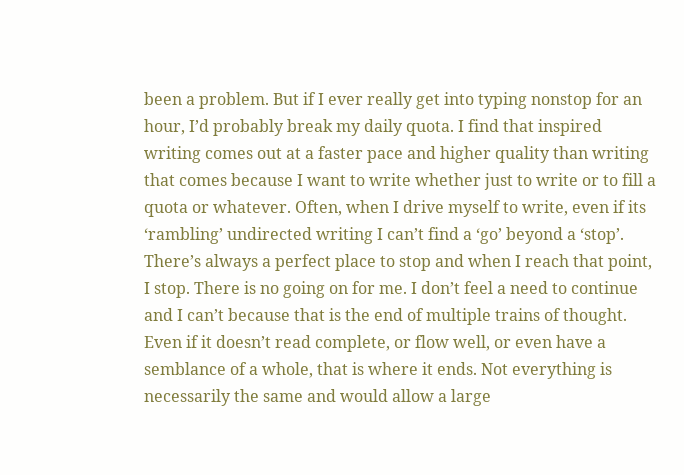been a problem. But if I ever really get into typing nonstop for an hour, I’d probably break my daily quota. I find that inspired writing comes out at a faster pace and higher quality than writing that comes because I want to write whether just to write or to fill a quota or whatever. Often, when I drive myself to write, even if its ‘rambling’ undirected writing I can’t find a ‘go’ beyond a ‘stop’. There’s always a perfect place to stop and when I reach that point, I stop. There is no going on for me. I don’t feel a need to continue and I can’t because that is the end of multiple trains of thought. Even if it doesn’t read complete, or flow well, or even have a semblance of a whole, that is where it ends. Not everything is necessarily the same and would allow a large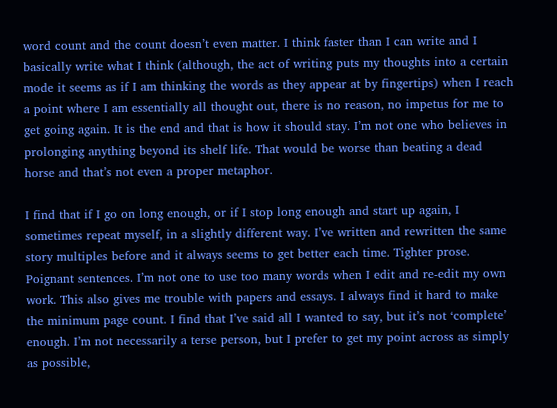word count and the count doesn’t even matter. I think faster than I can write and I basically write what I think (although, the act of writing puts my thoughts into a certain mode it seems as if I am thinking the words as they appear at by fingertips) when I reach a point where I am essentially all thought out, there is no reason, no impetus for me to get going again. It is the end and that is how it should stay. I’m not one who believes in prolonging anything beyond its shelf life. That would be worse than beating a dead horse and that’s not even a proper metaphor.

I find that if I go on long enough, or if I stop long enough and start up again, I sometimes repeat myself, in a slightly different way. I’ve written and rewritten the same story multiples before and it always seems to get better each time. Tighter prose. Poignant sentences. I’m not one to use too many words when I edit and re-edit my own work. This also gives me trouble with papers and essays. I always find it hard to make the minimum page count. I find that I’ve said all I wanted to say, but it’s not ‘complete’ enough. I’m not necessarily a terse person, but I prefer to get my point across as simply as possible,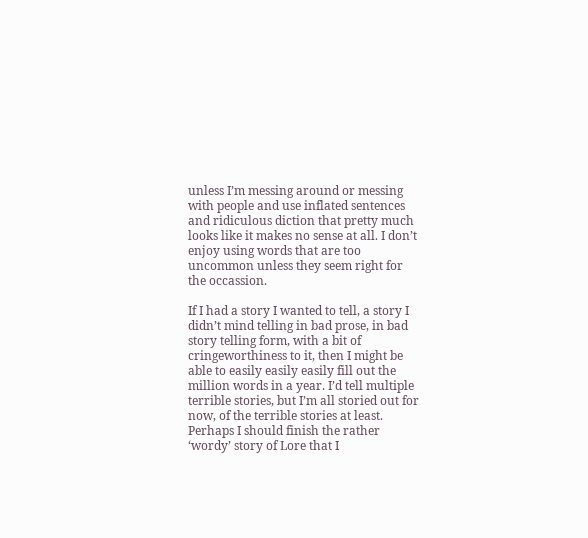unless I’m messing around or messing with people and use inflated sentences and ridiculous diction that pretty much looks like it makes no sense at all. I don’t enjoy using words that are too uncommon unless they seem right for the occassion.

If I had a story I wanted to tell, a story I didn’t mind telling in bad prose, in bad story telling form, with a bit of cringeworthiness to it, then I might be able to easily easily easily fill out the million words in a year. I’d tell multiple terrible stories, but I’m all storied out for now, of the terrible stories at least. Perhaps I should finish the rather ‘wordy’ story of Lore that I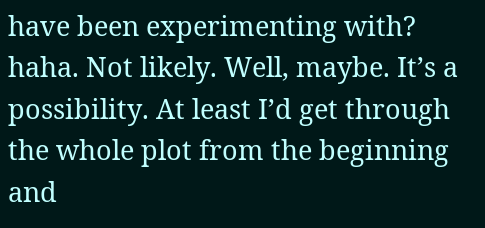have been experimenting with? haha. Not likely. Well, maybe. It’s a possibility. At least I’d get through the whole plot from the beginning and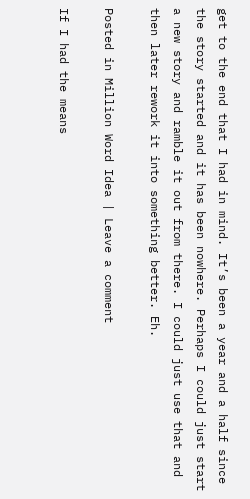get to the end that I had in mind. It’s been a year and a half since the story started and it has been nowhere. Perhaps I could just start a new story and ramble it out from there. I could just use that and then later rework it into something better. Eh.

Posted in Million Word Idea | Leave a comment

If I had the means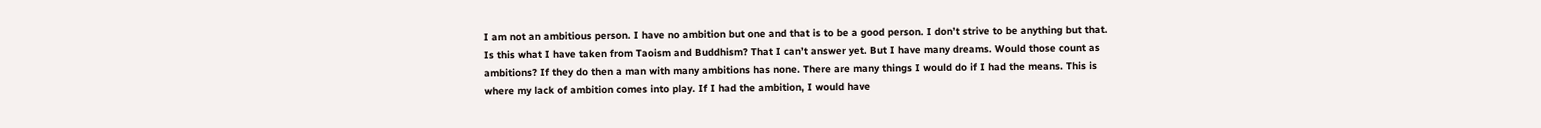I am not an ambitious person. I have no ambition but one and that is to be a good person. I don’t strive to be anything but that. Is this what I have taken from Taoism and Buddhism? That I can’t answer yet. But I have many dreams. Would those count as ambitions? If they do then a man with many ambitions has none. There are many things I would do if I had the means. This is where my lack of ambition comes into play. If I had the ambition, I would have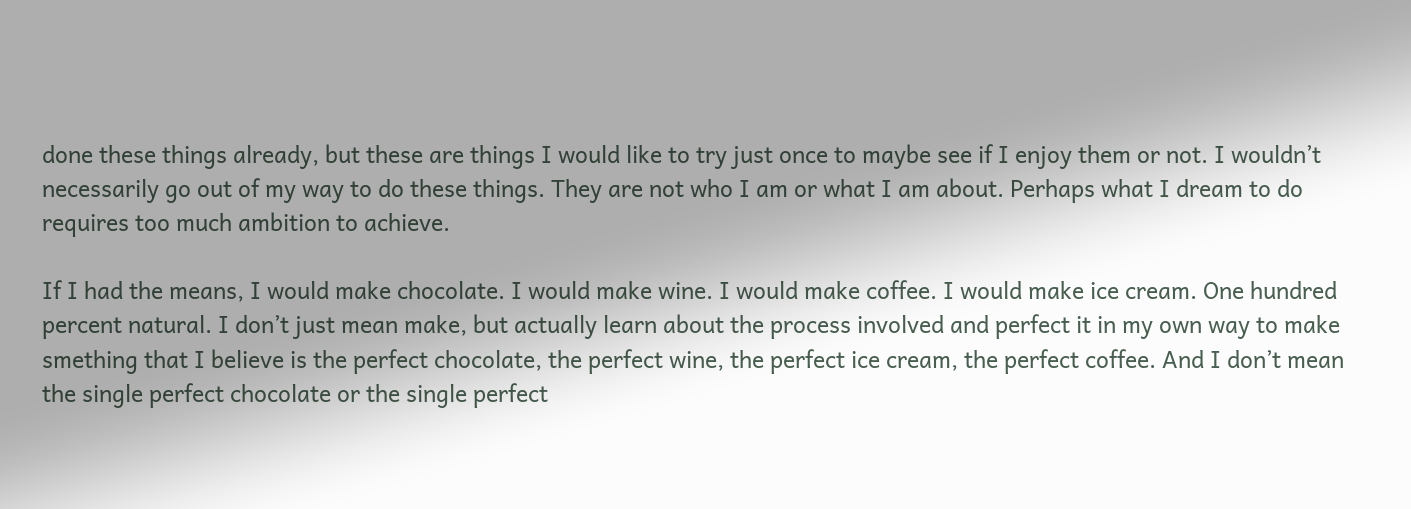done these things already, but these are things I would like to try just once to maybe see if I enjoy them or not. I wouldn’t necessarily go out of my way to do these things. They are not who I am or what I am about. Perhaps what I dream to do requires too much ambition to achieve.

If I had the means, I would make chocolate. I would make wine. I would make coffee. I would make ice cream. One hundred percent natural. I don’t just mean make, but actually learn about the process involved and perfect it in my own way to make smething that I believe is the perfect chocolate, the perfect wine, the perfect ice cream, the perfect coffee. And I don’t mean the single perfect chocolate or the single perfect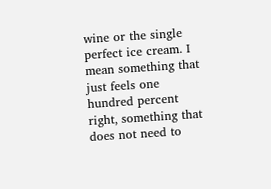wine or the single perfect ice cream. I mean something that just feels one hundred percent right, something that does not need to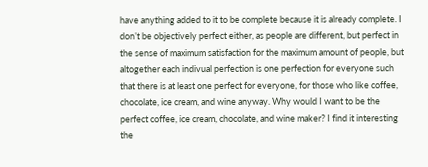have anything added to it to be complete because it is already complete. I don’t be objectively perfect either, as people are different, but perfect in the sense of maximum satisfaction for the maximum amount of people, but altogether each indivual perfection is one perfection for everyone such that there is at least one perfect for everyone, for those who like coffee, chocolate, ice cream, and wine anyway. Why would I want to be the perfect coffee, ice cream, chocolate, and wine maker? I find it interesting the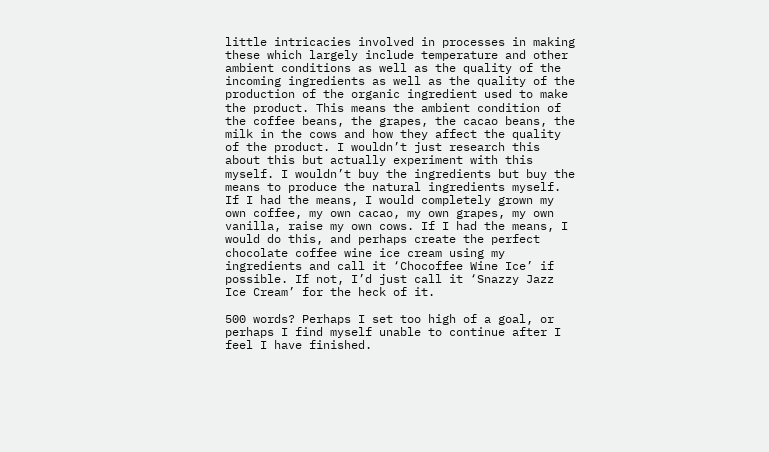little intricacies involved in processes in making these which largely include temperature and other ambient conditions as well as the quality of the incoming ingredients as well as the quality of the production of the organic ingredient used to make the product. This means the ambient condition of the coffee beans, the grapes, the cacao beans, the milk in the cows and how they affect the quality of the product. I wouldn’t just research this about this but actually experiment with this myself. I wouldn’t buy the ingredients but buy the means to produce the natural ingredients myself. If I had the means, I would completely grown my own coffee, my own cacao, my own grapes, my own vanilla, raise my own cows. If I had the means, I would do this, and perhaps create the perfect chocolate coffee wine ice cream using my ingredients and call it ‘Chocoffee Wine Ice’ if possible. If not, I’d just call it ‘Snazzy Jazz Ice Cream’ for the heck of it.

500 words? Perhaps I set too high of a goal, or perhaps I find myself unable to continue after I feel I have finished.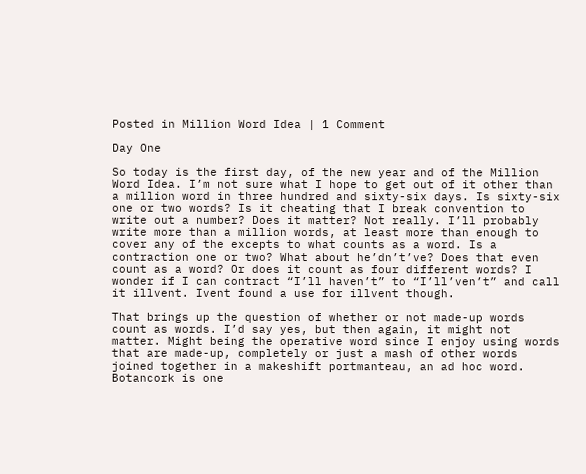Posted in Million Word Idea | 1 Comment

Day One

So today is the first day, of the new year and of the Million Word Idea. I’m not sure what I hope to get out of it other than a million word in three hundred and sixty-six days. Is sixty-six one or two words? Is it cheating that I break convention to write out a number? Does it matter? Not really. I’ll probably write more than a million words, at least more than enough to cover any of the excepts to what counts as a word. Is a contraction one or two? What about he’dn’t’ve? Does that even count as a word? Or does it count as four different words? I wonder if I can contract “I’ll haven’t” to “I’ll’ven’t” and call it illvent. Ivent found a use for illvent though.

That brings up the question of whether or not made-up words count as words. I’d say yes, but then again, it might not matter. Might being the operative word since I enjoy using words that are made-up, completely or just a mash of other words joined together in a makeshift portmanteau, an ad hoc word. Botancork is one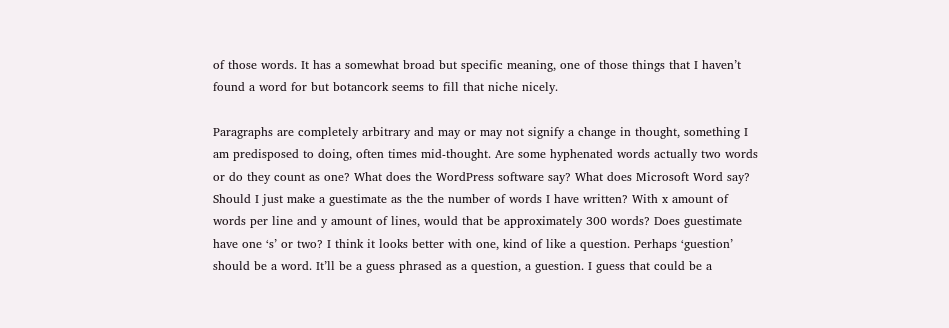of those words. It has a somewhat broad but specific meaning, one of those things that I haven’t found a word for but botancork seems to fill that niche nicely.

Paragraphs are completely arbitrary and may or may not signify a change in thought, something I am predisposed to doing, often times mid-thought. Are some hyphenated words actually two words or do they count as one? What does the WordPress software say? What does Microsoft Word say? Should I just make a guestimate as the the number of words I have written? With x amount of words per line and y amount of lines, would that be approximately 300 words? Does guestimate have one ‘s’ or two? I think it looks better with one, kind of like a question. Perhaps ‘guestion’ should be a word. It’ll be a guess phrased as a question, a guestion. I guess that could be a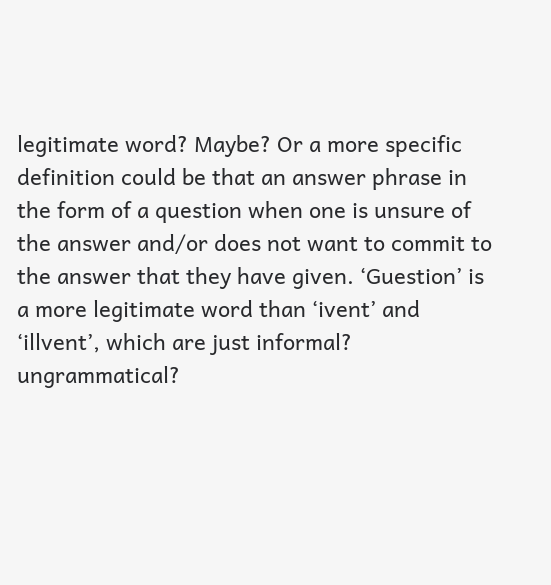legitimate word? Maybe? Or a more specific definition could be that an answer phrase in the form of a question when one is unsure of the answer and/or does not want to commit to the answer that they have given. ‘Guestion’ is a more legitimate word than ‘ivent’ and ‘illvent’, which are just informal? ungrammatical?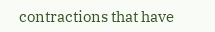contractions that have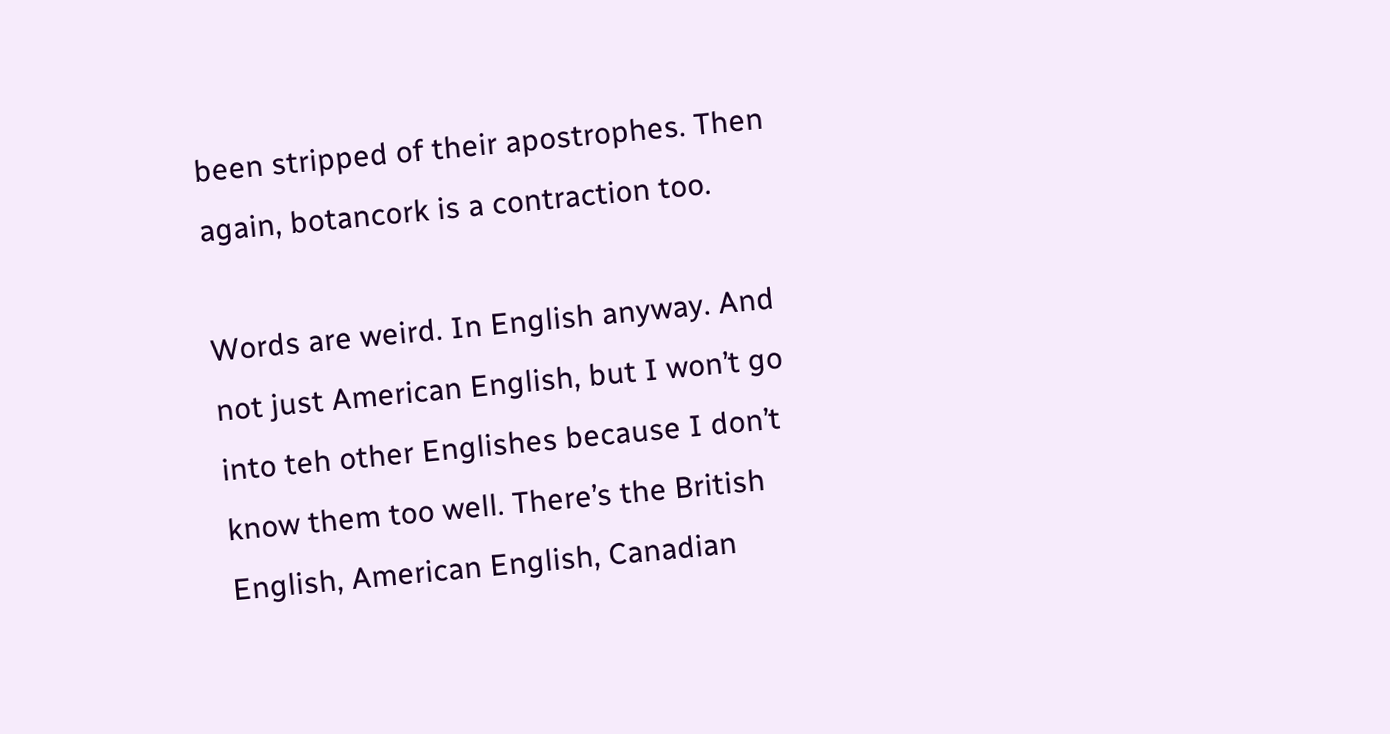been stripped of their apostrophes. Then again, botancork is a contraction too.

Words are weird. In English anyway. And not just American English, but I won’t go into teh other Englishes because I don’t know them too well. There’s the British English, American English, Canadian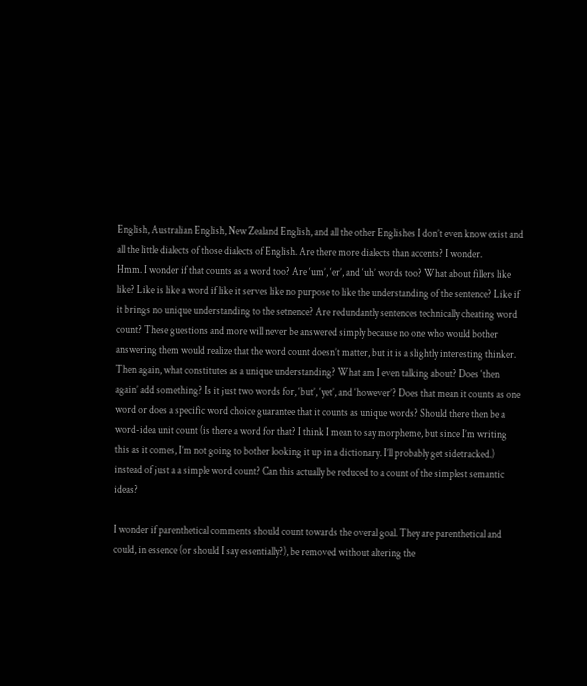English, Australian English, New Zealand English, and all the other Englishes I don’t even know exist and all the little dialects of those dialects of English. Are there more dialects than accents? I wonder.
Hmm. I wonder if that counts as a word too? Are ‘um’, ‘er’, and ‘uh’ words too? What about fillers like like? Like is like a word if like it serves like no purpose to like the understanding of the sentence? Like if it brings no unique understanding to the setnence? Are redundantly sentences technically cheating word count? These guestions and more will never be answered simply because no one who would bother answering them would realize that the word count doesn’t matter, but it is a slightly interesting thinker. Then again, what constitutes as a unique understanding? What am I even talking about? Does ‘then again’ add something? Is it just two words for, ‘but’, ‘yet’, and ‘however’? Does that mean it counts as one word or does a specific word choice guarantee that it counts as unique words? Should there then be a word-idea unit count (is there a word for that? I think I mean to say morpheme, but since I’m writing this as it comes, I’m not going to bother looking it up in a dictionary. I’ll probably get sidetracked.) instead of just a a simple word count? Can this actually be reduced to a count of the simplest semantic ideas?

I wonder if parenthetical comments should count towards the overal goal. They are parenthetical and could, in essence (or should I say essentially?), be removed without altering the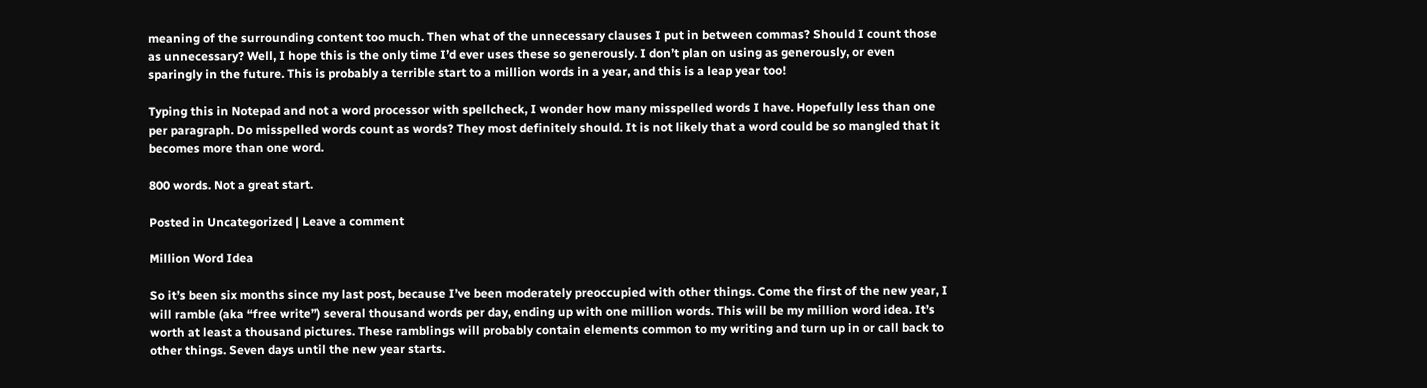meaning of the surrounding content too much. Then what of the unnecessary clauses I put in between commas? Should I count those as unnecessary? Well, I hope this is the only time I’d ever uses these so generously. I don’t plan on using as generously, or even sparingly in the future. This is probably a terrible start to a million words in a year, and this is a leap year too!

Typing this in Notepad and not a word processor with spellcheck, I wonder how many misspelled words I have. Hopefully less than one per paragraph. Do misspelled words count as words? They most definitely should. It is not likely that a word could be so mangled that it becomes more than one word.

800 words. Not a great start.

Posted in Uncategorized | Leave a comment

Million Word Idea

So it’s been six months since my last post, because I’ve been moderately preoccupied with other things. Come the first of the new year, I will ramble (aka “free write”) several thousand words per day, ending up with one million words. This will be my million word idea. It’s worth at least a thousand pictures. These ramblings will probably contain elements common to my writing and turn up in or call back to other things. Seven days until the new year starts.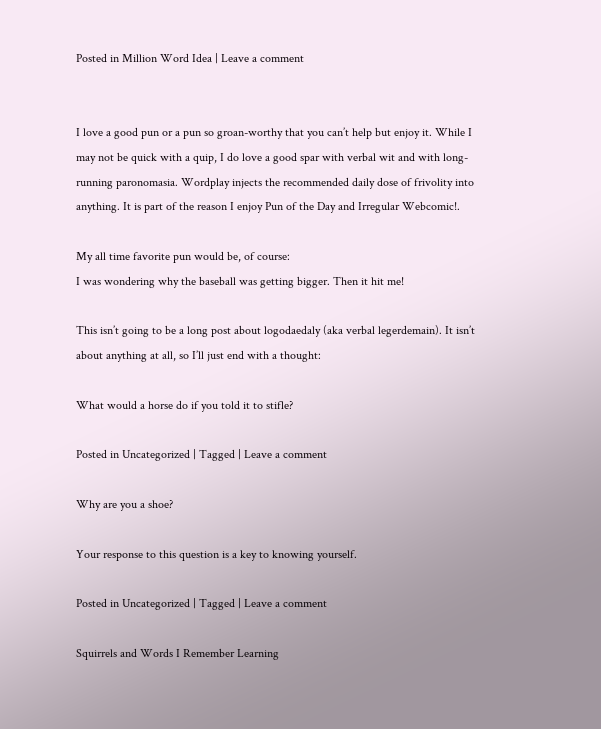Posted in Million Word Idea | Leave a comment


I love a good pun or a pun so groan-worthy that you can’t help but enjoy it. While I may not be quick with a quip, I do love a good spar with verbal wit and with long-running paronomasia. Wordplay injects the recommended daily dose of frivolity into anything. It is part of the reason I enjoy Pun of the Day and Irregular Webcomic!.

My all time favorite pun would be, of course:
I was wondering why the baseball was getting bigger. Then it hit me!

This isn’t going to be a long post about logodaedaly (aka verbal legerdemain). It isn’t about anything at all, so I’ll just end with a thought:

What would a horse do if you told it to stifle?

Posted in Uncategorized | Tagged | Leave a comment

Why are you a shoe?

Your response to this question is a key to knowing yourself.

Posted in Uncategorized | Tagged | Leave a comment

Squirrels and Words I Remember Learning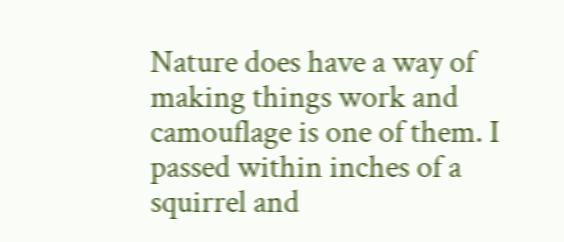Nature does have a way of making things work and camouflage is one of them. I passed within inches of a squirrel and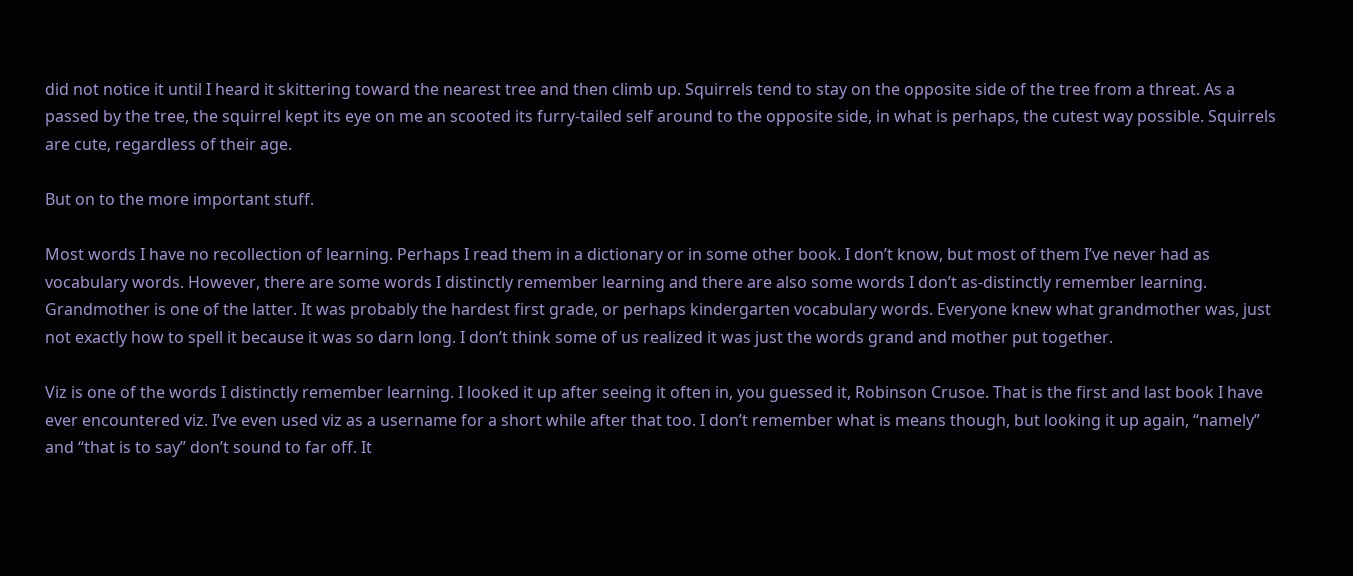did not notice it until I heard it skittering toward the nearest tree and then climb up. Squirrels tend to stay on the opposite side of the tree from a threat. As a passed by the tree, the squirrel kept its eye on me an scooted its furry-tailed self around to the opposite side, in what is perhaps, the cutest way possible. Squirrels are cute, regardless of their age.

But on to the more important stuff.

Most words I have no recollection of learning. Perhaps I read them in a dictionary or in some other book. I don’t know, but most of them I’ve never had as vocabulary words. However, there are some words I distinctly remember learning and there are also some words I don’t as-distinctly remember learning. Grandmother is one of the latter. It was probably the hardest first grade, or perhaps kindergarten vocabulary words. Everyone knew what grandmother was, just not exactly how to spell it because it was so darn long. I don’t think some of us realized it was just the words grand and mother put together.

Viz is one of the words I distinctly remember learning. I looked it up after seeing it often in, you guessed it, Robinson Crusoe. That is the first and last book I have ever encountered viz. I’ve even used viz as a username for a short while after that too. I don’t remember what is means though, but looking it up again, “namely” and “that is to say” don’t sound to far off. It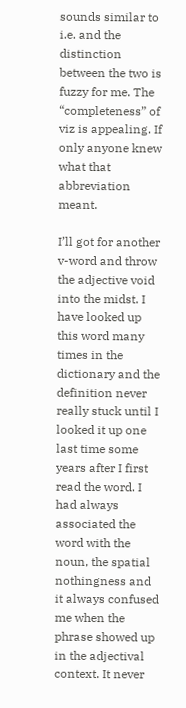sounds similar to i.e. and the distinction between the two is fuzzy for me. The “completeness” of viz is appealing. If only anyone knew what that abbreviation meant.

I’ll got for another v-word and throw the adjective void into the midst. I have looked up this word many times in the dictionary and the definition never really stuck until I looked it up one last time some years after I first read the word. I had always associated the word with the noun, the spatial nothingness and it always confused me when the phrase showed up in the adjectival context. It never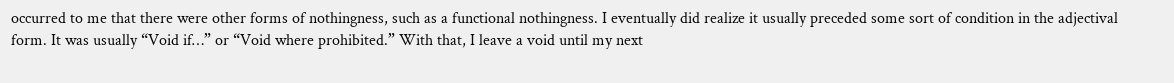occurred to me that there were other forms of nothingness, such as a functional nothingness. I eventually did realize it usually preceded some sort of condition in the adjectival form. It was usually “Void if…” or “Void where prohibited.” With that, I leave a void until my next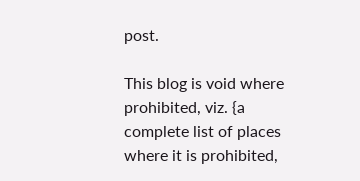post.

This blog is void where prohibited, viz. {a complete list of places where it is prohibited,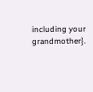including your grandmother}.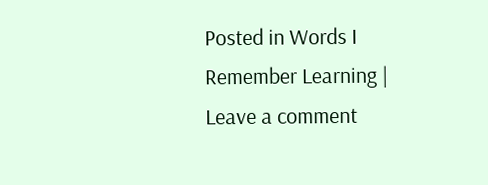Posted in Words I Remember Learning | Leave a comment